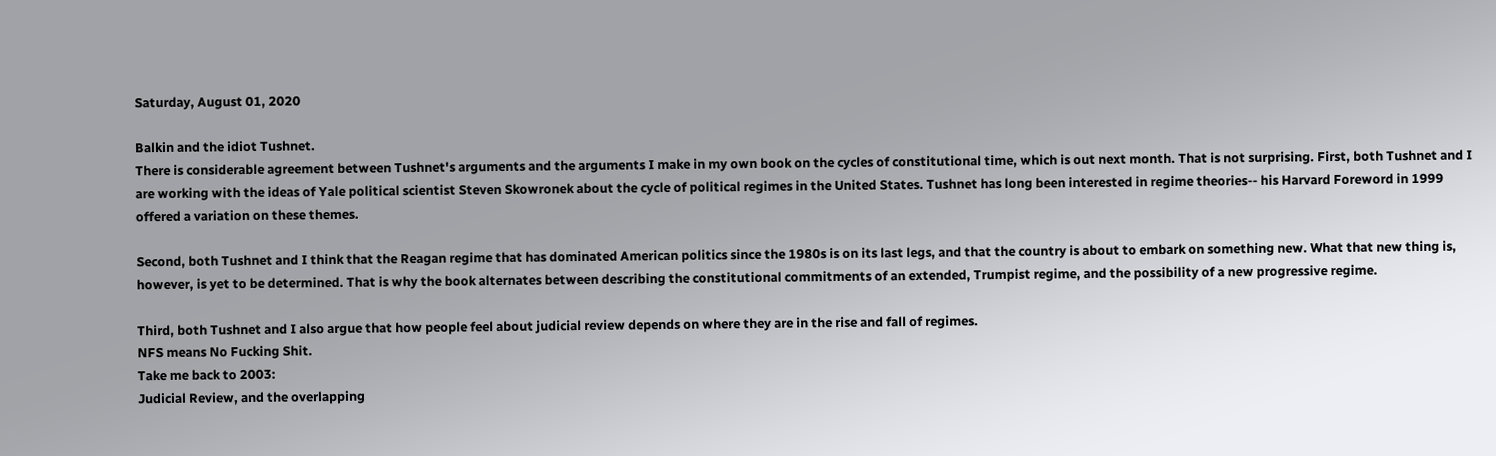Saturday, August 01, 2020

Balkin and the idiot Tushnet.
There is considerable agreement between Tushnet's arguments and the arguments I make in my own book on the cycles of constitutional time, which is out next month. That is not surprising. First, both Tushnet and I are working with the ideas of Yale political scientist Steven Skowronek about the cycle of political regimes in the United States. Tushnet has long been interested in regime theories-- his Harvard Foreword in 1999 offered a variation on these themes.

Second, both Tushnet and I think that the Reagan regime that has dominated American politics since the 1980s is on its last legs, and that the country is about to embark on something new. What that new thing is, however, is yet to be determined. That is why the book alternates between describing the constitutional commitments of an extended, Trumpist regime, and the possibility of a new progressive regime.

Third, both Tushnet and I also argue that how people feel about judicial review depends on where they are in the rise and fall of regimes.
NFS means No Fucking Shit.
Take me back to 2003:
Judicial Review, and the overlapping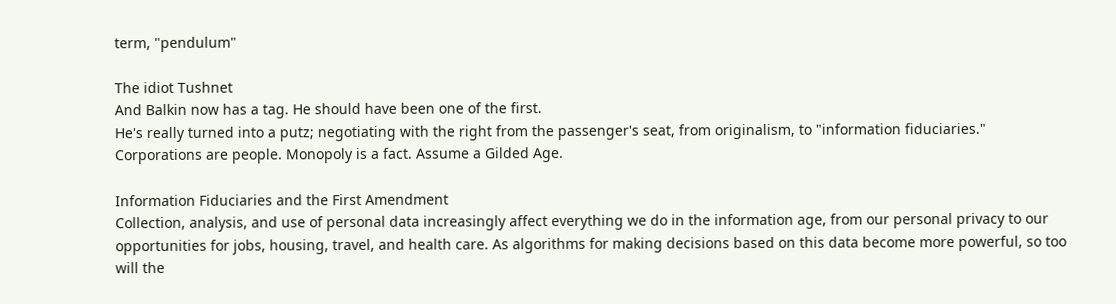term, "pendulum"

The idiot Tushnet
And Balkin now has a tag. He should have been one of the first.
He's really turned into a putz; negotiating with the right from the passenger's seat, from originalism, to "information fiduciaries." Corporations are people. Monopoly is a fact. Assume a Gilded Age.

Information Fiduciaries and the First Amendment
Collection, analysis, and use of personal data increasingly affect everything we do in the information age, from our personal privacy to our opportunities for jobs, housing, travel, and health care. As algorithms for making decisions based on this data become more powerful, so too will the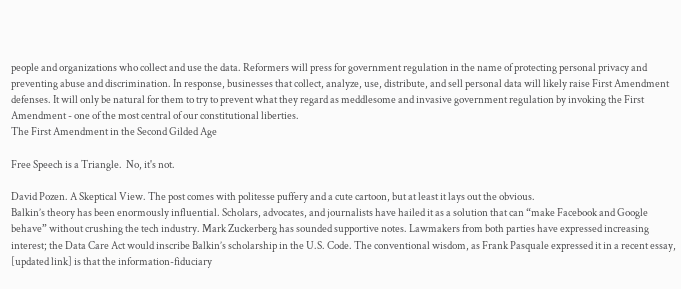people and organizations who collect and use the data. Reformers will press for government regulation in the name of protecting personal privacy and preventing abuse and discrimination. In response, businesses that collect, analyze, use, distribute, and sell personal data will likely raise First Amendment defenses. It will only be natural for them to try to prevent what they regard as meddlesome and invasive government regulation by invoking the First Amendment - one of the most central of our constitutional liberties.
The First Amendment in the Second Gilded Age

Free Speech is a Triangle.  No, it's not.

David Pozen. A Skeptical View. The post comes with politesse puffery and a cute cartoon, but at least it lays out the obvious.
Balkin’s theory has been enormously influential. Scholars, advocates, and journalists have hailed it as a solution that can “make Facebook and Google behave” without crushing the tech industry. Mark Zuckerberg has sounded supportive notes. Lawmakers from both parties have expressed increasing interest; the Data Care Act would inscribe Balkin’s scholarship in the U.S. Code. The conventional wisdom, as Frank Pasquale expressed it in a recent essay, [updated link] is that the information-fiduciary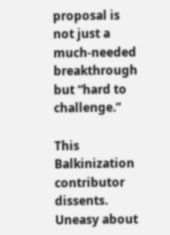proposal is not just a much-needed breakthrough but “hard to challenge.”

This Balkinization contributor dissents. Uneasy about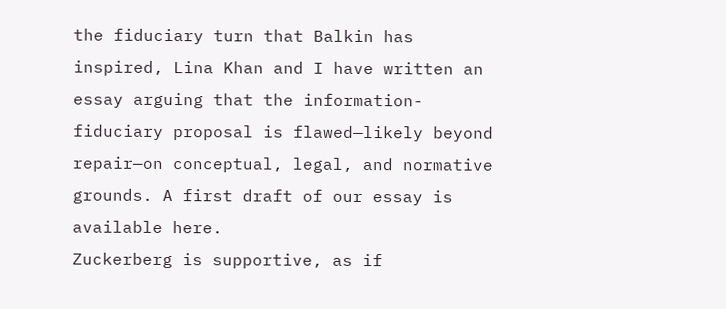the fiduciary turn that Balkin has inspired, Lina Khan and I have written an essay arguing that the information-fiduciary proposal is flawed—likely beyond repair—on conceptual, legal, and normative grounds. A first draft of our essay is available here.
Zuckerberg is supportive, as if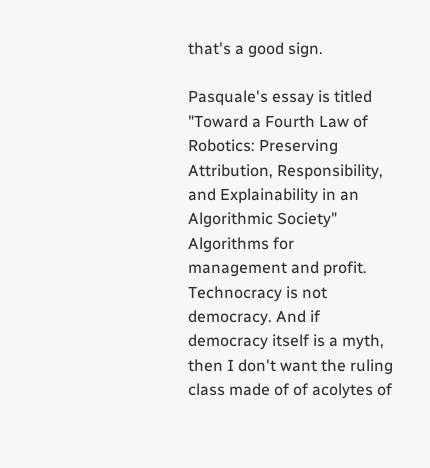that's a good sign.

Pasquale's essay is titled "Toward a Fourth Law of Robotics: Preserving Attribution, Responsibility, and Explainability in an Algorithmic Society"
Algorithms for management and profit. Technocracy is not democracy. And if democracy itself is a myth, then I don't want the ruling class made of of acolytes of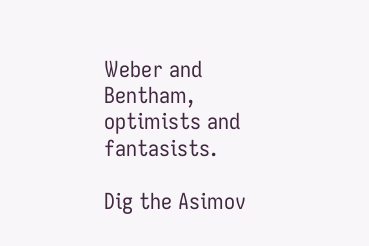Weber and Bentham, optimists and fantasists.

Dig the Asimov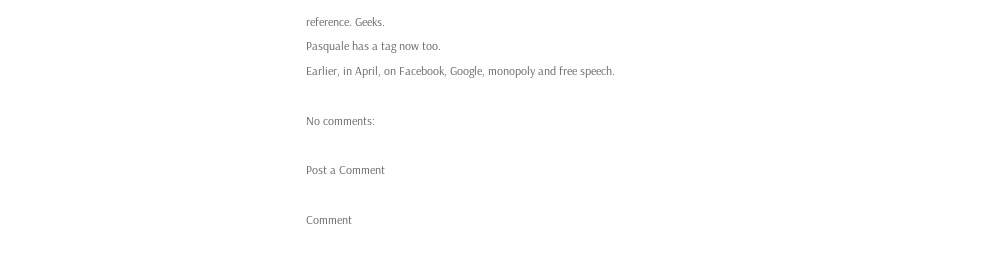reference. Geeks.
Pasquale has a tag now too.
Earlier, in April, on Facebook, Google, monopoly and free speech.

No comments:

Post a Comment

Comment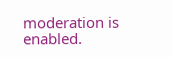moderation is enabled.